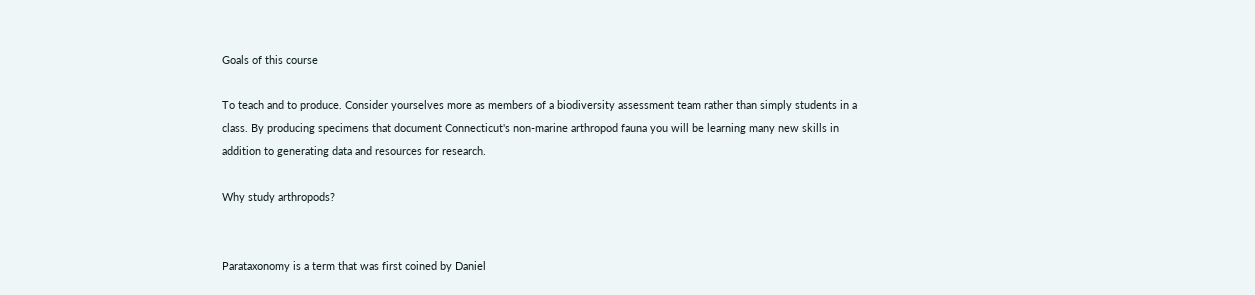Goals of this course

To teach and to produce. Consider yourselves more as members of a biodiversity assessment team rather than simply students in a class. By producing specimens that document Connecticut's non-marine arthropod fauna you will be learning many new skills in addition to generating data and resources for research.

Why study arthropods?


Parataxonomy is a term that was first coined by Daniel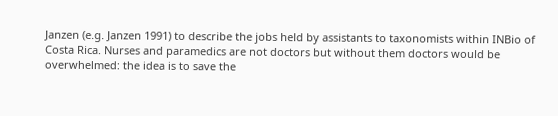Janzen (e.g. Janzen 1991) to describe the jobs held by assistants to taxonomists within INBio of Costa Rica. Nurses and paramedics are not doctors but without them doctors would be overwhelmed: the idea is to save the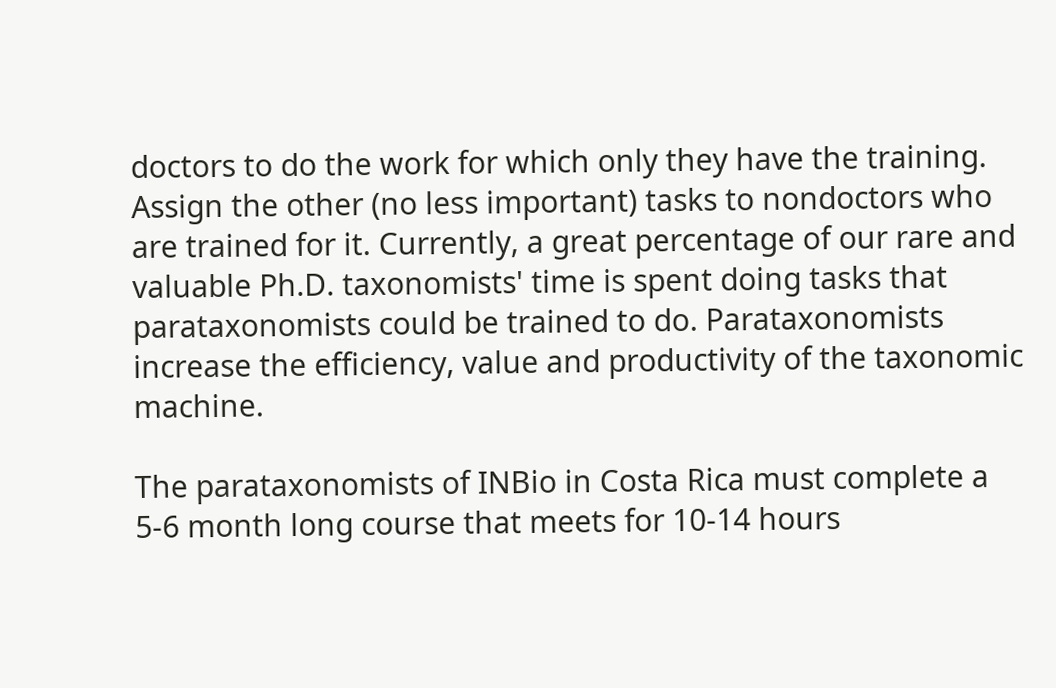doctors to do the work for which only they have the training. Assign the other (no less important) tasks to nondoctors who are trained for it. Currently, a great percentage of our rare and valuable Ph.D. taxonomists' time is spent doing tasks that parataxonomists could be trained to do. Parataxonomists increase the efficiency, value and productivity of the taxonomic machine.

The parataxonomists of INBio in Costa Rica must complete a 5-6 month long course that meets for 10-14 hours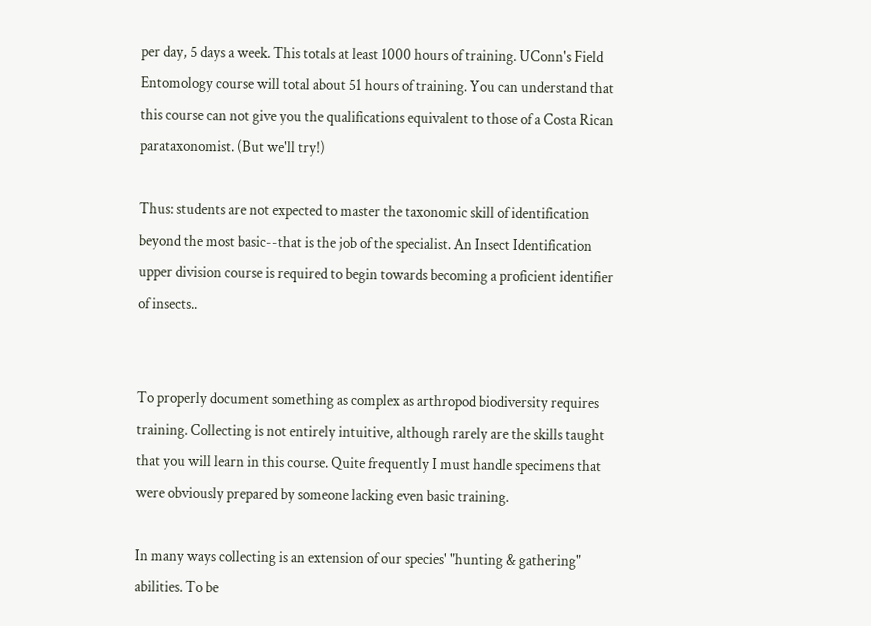per day, 5 days a week. This totals at least 1000 hours of training. UConn's Field Entomology course will total about 51 hours of training. You can understand that this course can not give you the qualifications equivalent to those of a Costa Rican parataxonomist. (But we'll try!)

Thus: students are not expected to master the taxonomic skill of identification beyond the most basic--that is the job of the specialist. An Insect Identification upper division course is required to begin towards becoming a proficient identifier of insects..


To properly document something as complex as arthropod biodiversity requires training. Collecting is not entirely intuitive, although rarely are the skills taught that you will learn in this course. Quite frequently I must handle specimens that were obviously prepared by someone lacking even basic training.

In many ways collecting is an extension of our species' "hunting & gathering" abilities. To be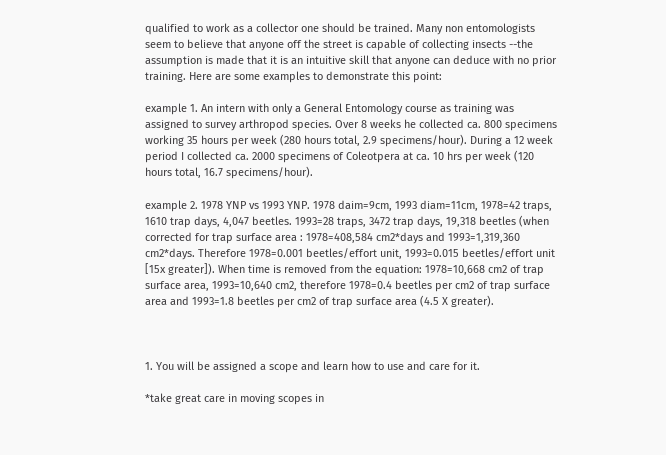qualified to work as a collector one should be trained. Many non entomologists seem to believe that anyone off the street is capable of collecting insects --the assumption is made that it is an intuitive skill that anyone can deduce with no prior training. Here are some examples to demonstrate this point:

example 1. An intern with only a General Entomology course as training was assigned to survey arthropod species. Over 8 weeks he collected ca. 800 specimens working 35 hours per week (280 hours total, 2.9 specimens/hour). During a 12 week period I collected ca. 2000 specimens of Coleotpera at ca. 10 hrs per week (120 hours total, 16.7 specimens/hour).

example 2. 1978 YNP vs 1993 YNP. 1978 daim=9cm, 1993 diam=11cm, 1978=42 traps, 1610 trap days, 4,047 beetles. 1993=28 traps, 3472 trap days, 19,318 beetles (when corrected for trap surface area : 1978=408,584 cm2*days and 1993=1,319,360 cm2*days. Therefore 1978=0.001 beetles/effort unit, 1993=0.015 beetles/effort unit [15x greater]). When time is removed from the equation: 1978=10,668 cm2 of trap surface area, 1993=10,640 cm2, therefore 1978=0.4 beetles per cm2 of trap surface area and 1993=1.8 beetles per cm2 of trap surface area (4.5 X greater).



1. You will be assigned a scope and learn how to use and care for it.

*take great care in moving scopes in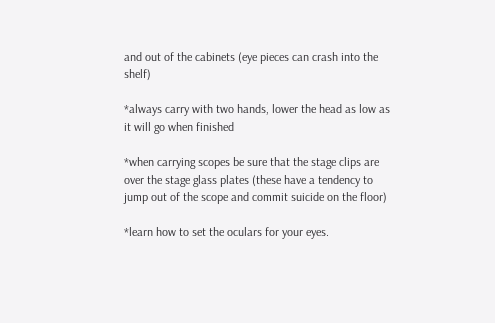and out of the cabinets (eye pieces can crash into the shelf)

*always carry with two hands, lower the head as low as it will go when finished

*when carrying scopes be sure that the stage clips are over the stage glass plates (these have a tendency to jump out of the scope and commit suicide on the floor)

*learn how to set the oculars for your eyes.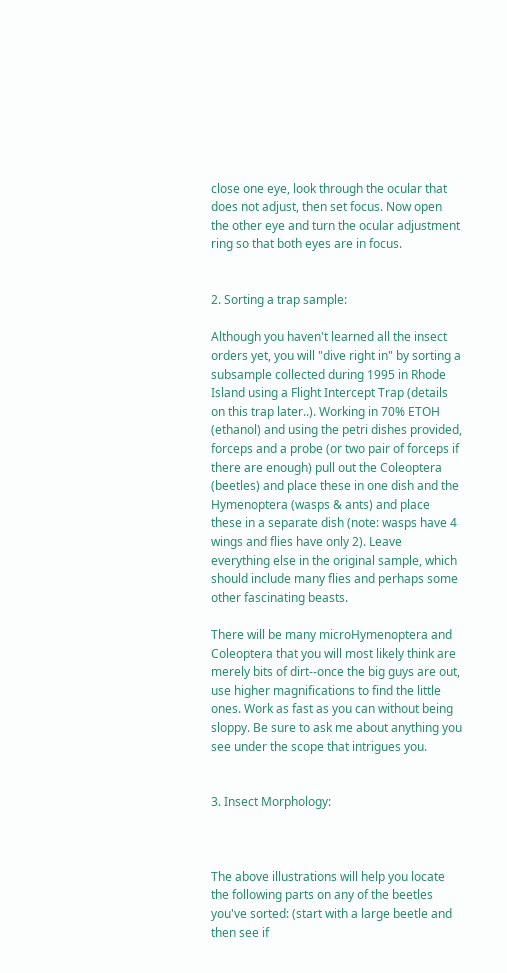close one eye, look through the ocular that does not adjust, then set focus. Now open the other eye and turn the ocular adjustment ring so that both eyes are in focus.


2. Sorting a trap sample:

Although you haven't learned all the insect orders yet, you will "dive right in" by sorting a subsample collected during 1995 in Rhode Island using a Flight Intercept Trap (details on this trap later..). Working in 70% ETOH (ethanol) and using the petri dishes provided, forceps and a probe (or two pair of forceps if there are enough) pull out the Coleoptera (beetles) and place these in one dish and the Hymenoptera (wasps & ants) and place these in a separate dish (note: wasps have 4 wings and flies have only 2). Leave everything else in the original sample, which should include many flies and perhaps some other fascinating beasts.

There will be many microHymenoptera and Coleoptera that you will most likely think are merely bits of dirt--once the big guys are out, use higher magnifications to find the little ones. Work as fast as you can without being sloppy. Be sure to ask me about anything you see under the scope that intrigues you.


3. Insect Morphology:



The above illustrations will help you locate the following parts on any of the beetles you've sorted: (start with a large beetle and then see if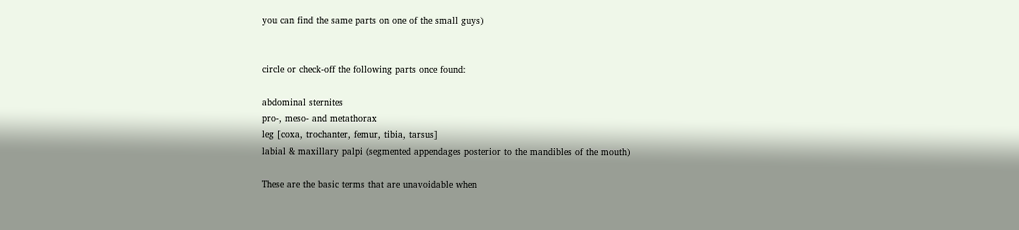you can find the same parts on one of the small guys)


circle or check-off the following parts once found:

abdominal sternites
pro-, meso- and metathorax
leg [coxa, trochanter, femur, tibia, tarsus]
labial & maxillary palpi (segmented appendages posterior to the mandibles of the mouth)

These are the basic terms that are unavoidable when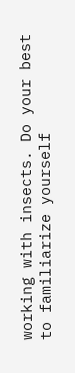working with insects. Do your best to familiarize yourself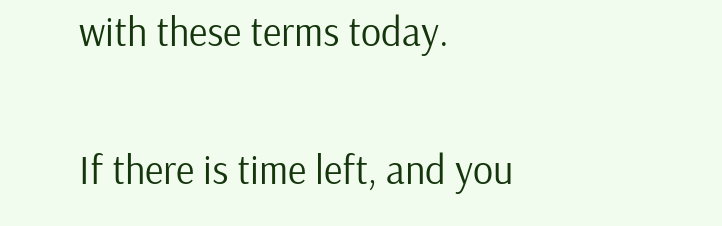with these terms today.


If there is time left, and you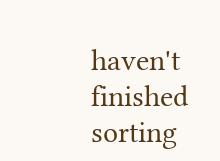haven't finished sorting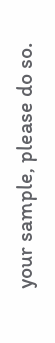your sample, please do so.